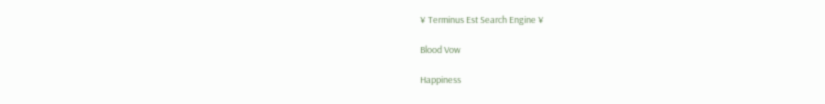¥ Terminus Est Search Engine ¥

Blood Vow

Happiness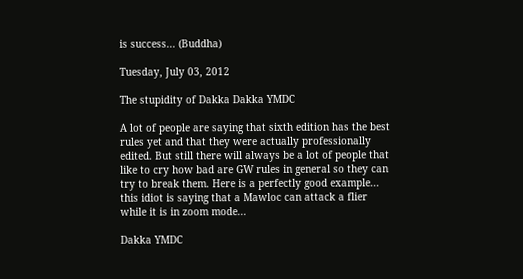is success... (Buddha)

Tuesday, July 03, 2012

The stupidity of Dakka Dakka YMDC

A lot of people are saying that sixth edition has the best rules yet and that they were actually professionally edited. But still there will always be a lot of people that like to cry how bad are GW rules in general so they can try to break them. Here is a perfectly good example... this idiot is saying that a Mawloc can attack a flier while it is in zoom mode...

Dakka YMDC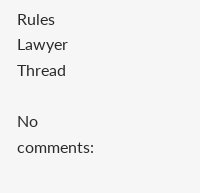Rules Lawyer Thread

No comments: